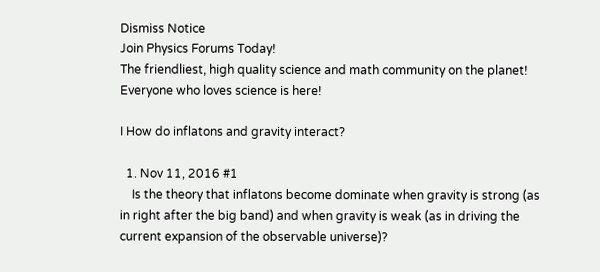Dismiss Notice
Join Physics Forums Today!
The friendliest, high quality science and math community on the planet! Everyone who loves science is here!

I How do inflatons and gravity interact?

  1. Nov 11, 2016 #1
    Is the theory that inflatons become dominate when gravity is strong (as in right after the big band) and when gravity is weak (as in driving the current expansion of the observable universe)?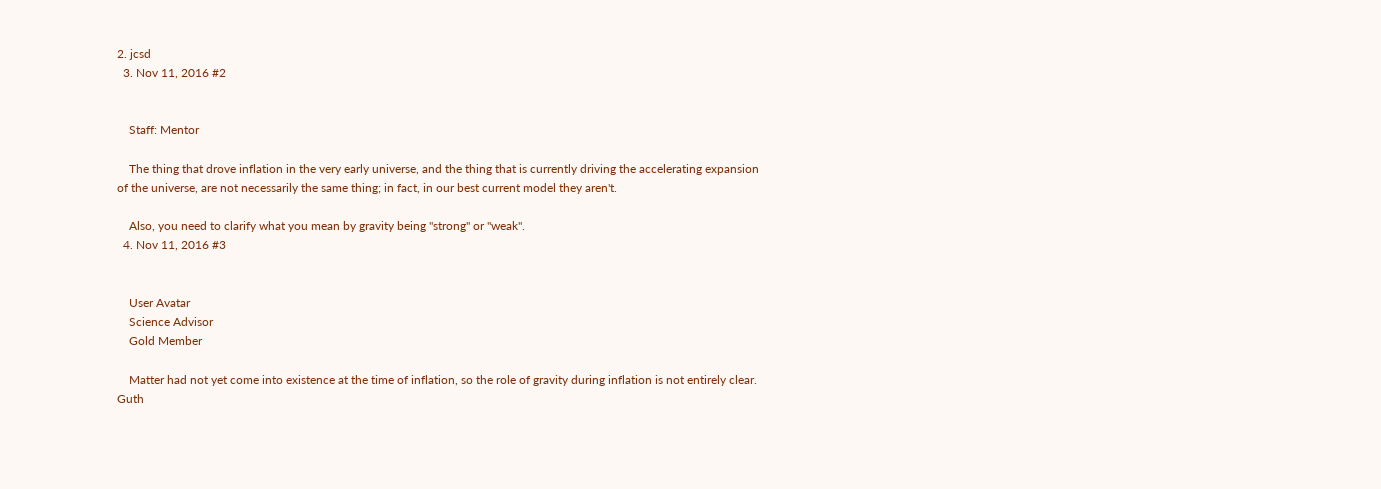2. jcsd
  3. Nov 11, 2016 #2


    Staff: Mentor

    The thing that drove inflation in the very early universe, and the thing that is currently driving the accelerating expansion of the universe, are not necessarily the same thing; in fact, in our best current model they aren't.

    Also, you need to clarify what you mean by gravity being "strong" or "weak".
  4. Nov 11, 2016 #3


    User Avatar
    Science Advisor
    Gold Member

    Matter had not yet come into existence at the time of inflation, so the role of gravity during inflation is not entirely clear. Guth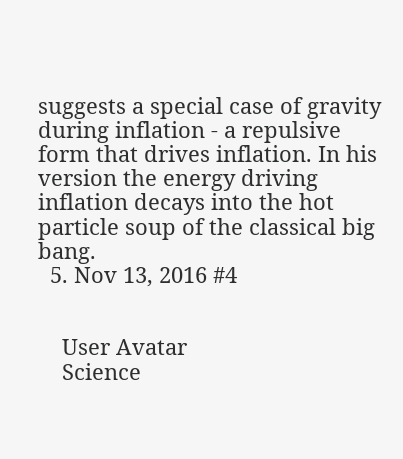suggests a special case of gravity during inflation - a repulsive form that drives inflation. In his version the energy driving inflation decays into the hot particle soup of the classical big bang.
  5. Nov 13, 2016 #4


    User Avatar
    Science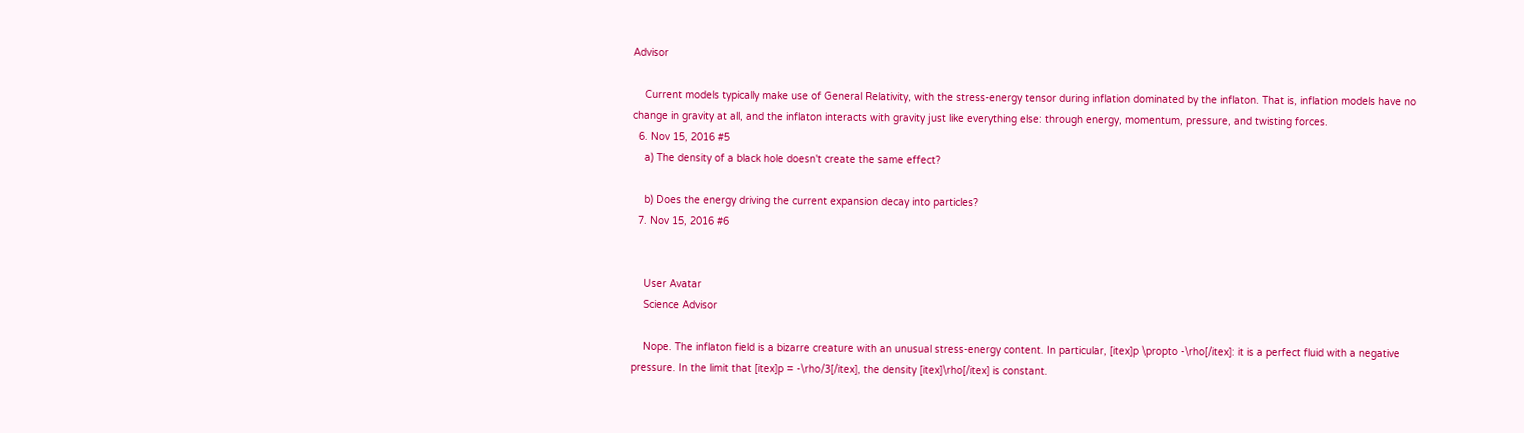Advisor

    Current models typically make use of General Relativity, with the stress-energy tensor during inflation dominated by the inflaton. That is, inflation models have no change in gravity at all, and the inflaton interacts with gravity just like everything else: through energy, momentum, pressure, and twisting forces.
  6. Nov 15, 2016 #5
    a) The density of a black hole doesn't create the same effect?

    b) Does the energy driving the current expansion decay into particles?
  7. Nov 15, 2016 #6


    User Avatar
    Science Advisor

    Nope. The inflaton field is a bizarre creature with an unusual stress-energy content. In particular, [itex]p \propto -\rho[/itex]: it is a perfect fluid with a negative pressure. In the limit that [itex]p = -\rho/3[/itex], the density [itex]\rho[/itex] is constant.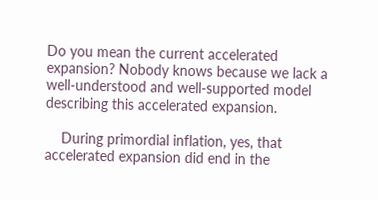Do you mean the current accelerated expansion? Nobody knows because we lack a well-understood and well-supported model describing this accelerated expansion.

    During primordial inflation, yes, that accelerated expansion did end in the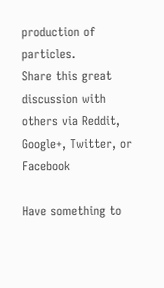production of particles.
Share this great discussion with others via Reddit, Google+, Twitter, or Facebook

Have something to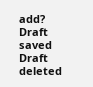add?
Draft saved Draft deleted